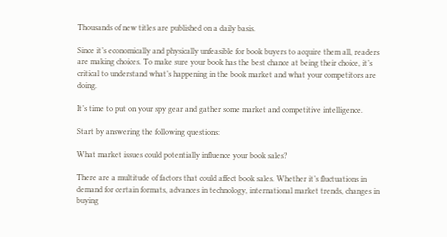Thousands of new titles are published on a daily basis.

Since it’s economically and physically unfeasible for book buyers to acquire them all, readers are making choices. To make sure your book has the best chance at being their choice, it’s critical to understand what’s happening in the book market and what your competitors are doing.

It’s time to put on your spy gear and gather some market and competitive intelligence.

Start by answering the following questions:

What market issues could potentially influence your book sales?

There are a multitude of factors that could affect book sales. Whether it’s fluctuations in demand for certain formats, advances in technology, international market trends, changes in buying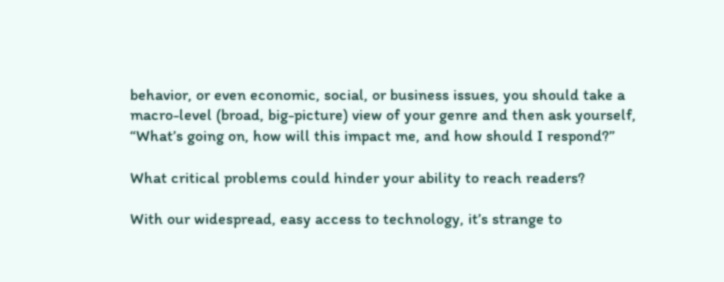behavior, or even economic, social, or business issues, you should take a macro-level (broad, big-picture) view of your genre and then ask yourself, “What’s going on, how will this impact me, and how should I respond?”

What critical problems could hinder your ability to reach readers?

With our widespread, easy access to technology, it’s strange to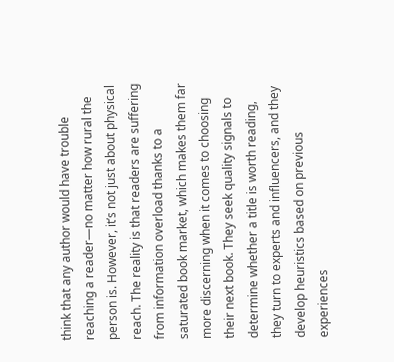think that any author would have trouble reaching a reader—no matter how rural the person is. However, it’s not just about physical reach. The reality is that readers are suffering from information overload thanks to a saturated book market, which makes them far more discerning when it comes to choosing their next book. They seek quality signals to determine whether a title is worth reading, they turn to experts and influencers, and they develop heuristics based on previous experiences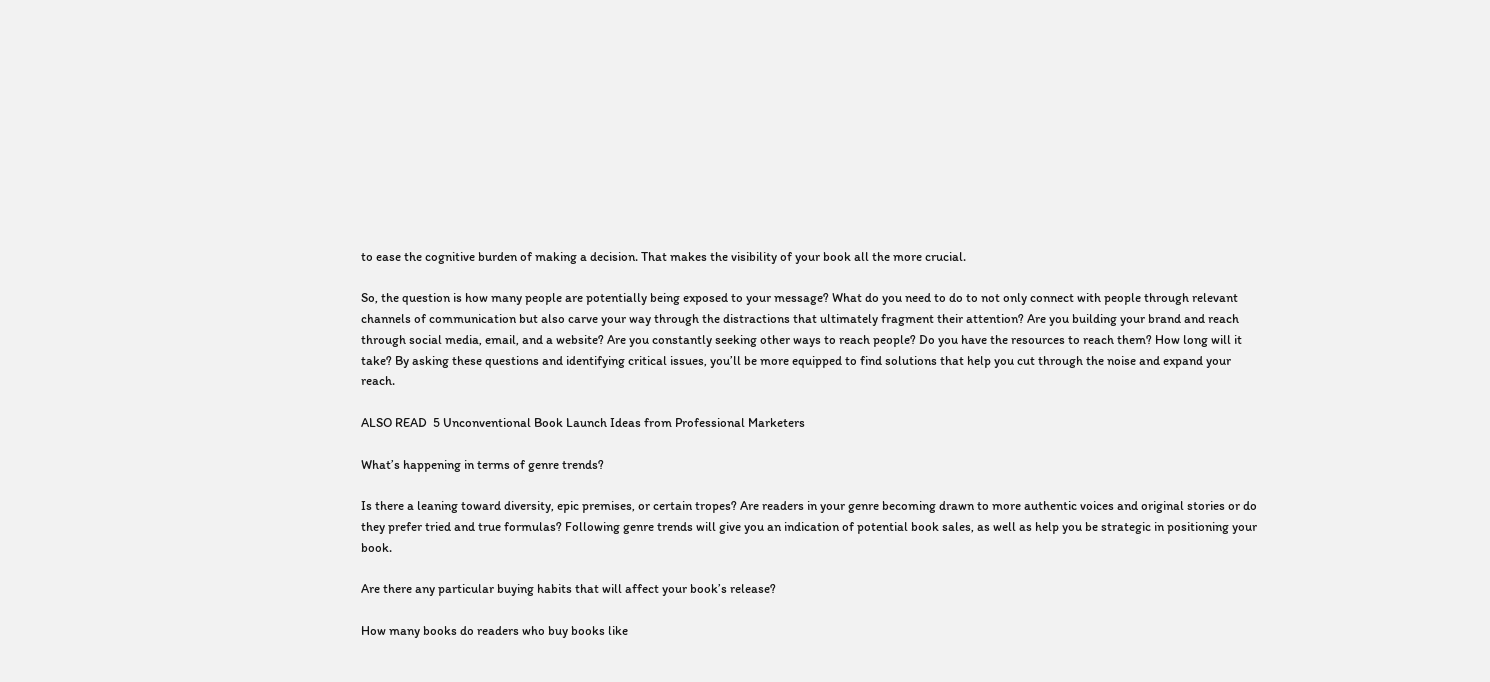to ease the cognitive burden of making a decision. That makes the visibility of your book all the more crucial.

So, the question is how many people are potentially being exposed to your message? What do you need to do to not only connect with people through relevant channels of communication but also carve your way through the distractions that ultimately fragment their attention? Are you building your brand and reach through social media, email, and a website? Are you constantly seeking other ways to reach people? Do you have the resources to reach them? How long will it take? By asking these questions and identifying critical issues, you’ll be more equipped to find solutions that help you cut through the noise and expand your reach.

ALSO READ  5 Unconventional Book Launch Ideas from Professional Marketers

What’s happening in terms of genre trends?

Is there a leaning toward diversity, epic premises, or certain tropes? Are readers in your genre becoming drawn to more authentic voices and original stories or do they prefer tried and true formulas? Following genre trends will give you an indication of potential book sales, as well as help you be strategic in positioning your book.

Are there any particular buying habits that will affect your book’s release?

How many books do readers who buy books like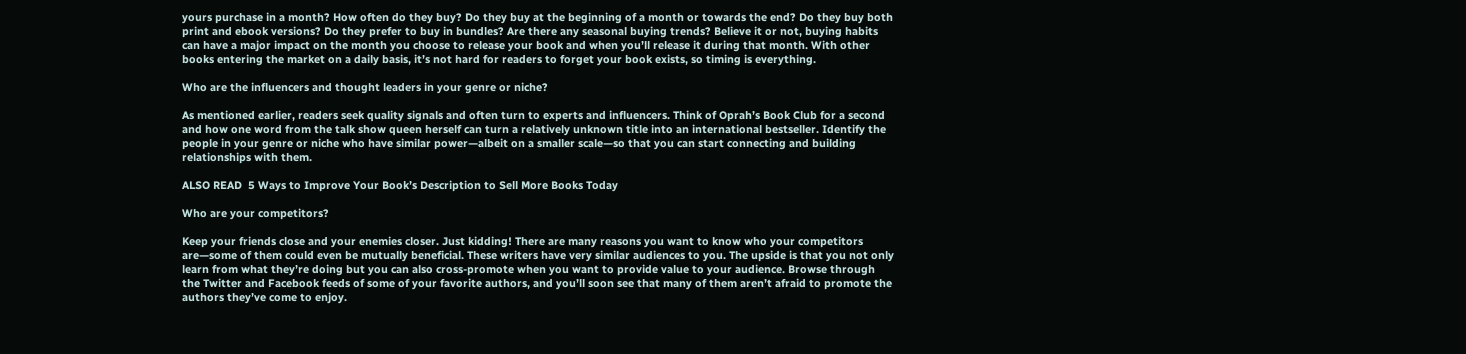yours purchase in a month? How often do they buy? Do they buy at the beginning of a month or towards the end? Do they buy both print and ebook versions? Do they prefer to buy in bundles? Are there any seasonal buying trends? Believe it or not, buying habits can have a major impact on the month you choose to release your book and when you’ll release it during that month. With other books entering the market on a daily basis, it’s not hard for readers to forget your book exists, so timing is everything.

Who are the influencers and thought leaders in your genre or niche?

As mentioned earlier, readers seek quality signals and often turn to experts and influencers. Think of Oprah’s Book Club for a second and how one word from the talk show queen herself can turn a relatively unknown title into an international bestseller. Identify the people in your genre or niche who have similar power—albeit on a smaller scale—so that you can start connecting and building relationships with them.

ALSO READ  5 Ways to Improve Your Book’s Description to Sell More Books Today

Who are your competitors?

Keep your friends close and your enemies closer. Just kidding! There are many reasons you want to know who your competitors are—some of them could even be mutually beneficial. These writers have very similar audiences to you. The upside is that you not only learn from what they’re doing but you can also cross-promote when you want to provide value to your audience. Browse through the Twitter and Facebook feeds of some of your favorite authors, and you’ll soon see that many of them aren’t afraid to promote the authors they’ve come to enjoy.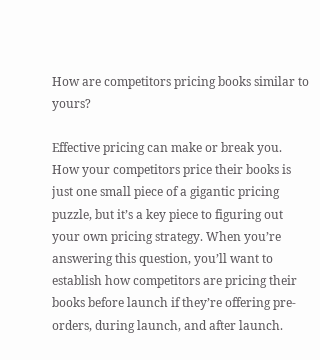How are competitors pricing books similar to yours?

Effective pricing can make or break you. How your competitors price their books is just one small piece of a gigantic pricing puzzle, but it’s a key piece to figuring out your own pricing strategy. When you’re answering this question, you’ll want to establish how competitors are pricing their books before launch if they’re offering pre-orders, during launch, and after launch.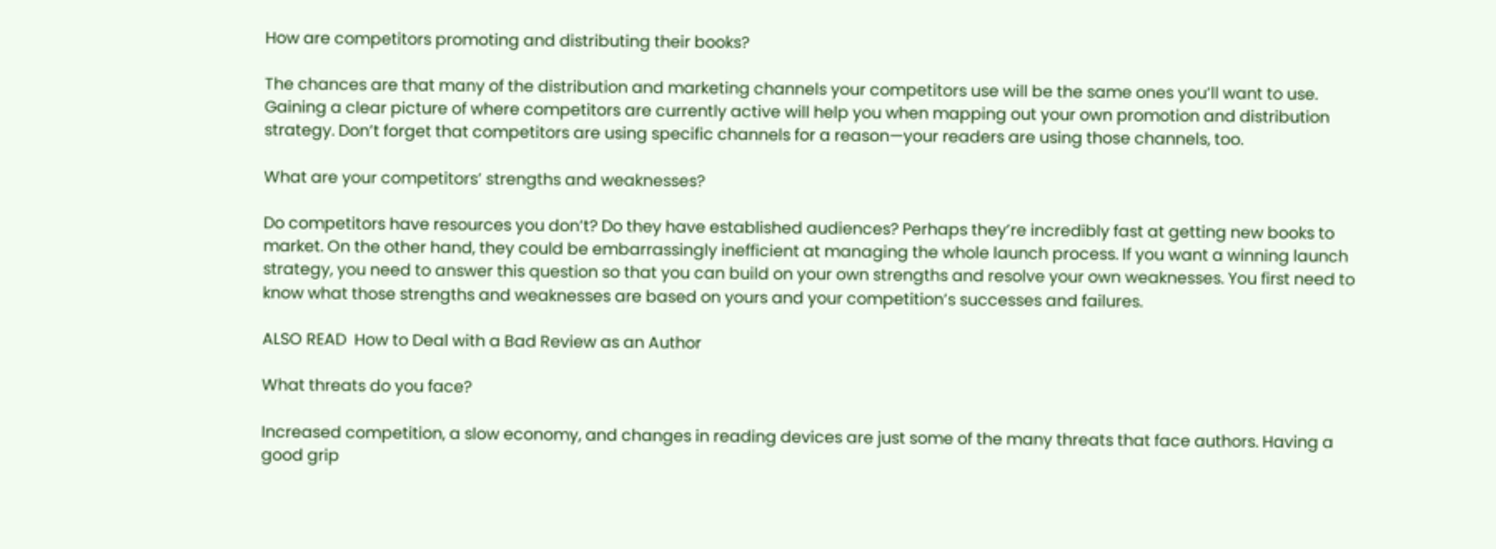How are competitors promoting and distributing their books?

The chances are that many of the distribution and marketing channels your competitors use will be the same ones you’ll want to use. Gaining a clear picture of where competitors are currently active will help you when mapping out your own promotion and distribution strategy. Don’t forget that competitors are using specific channels for a reason—your readers are using those channels, too.

What are your competitors’ strengths and weaknesses?

Do competitors have resources you don’t? Do they have established audiences? Perhaps they’re incredibly fast at getting new books to market. On the other hand, they could be embarrassingly inefficient at managing the whole launch process. If you want a winning launch strategy, you need to answer this question so that you can build on your own strengths and resolve your own weaknesses. You first need to know what those strengths and weaknesses are based on yours and your competition’s successes and failures.

ALSO READ  How to Deal with a Bad Review as an Author

What threats do you face?

Increased competition, a slow economy, and changes in reading devices are just some of the many threats that face authors. Having a good grip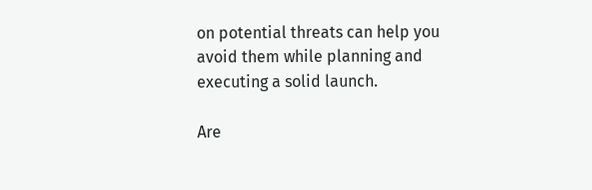on potential threats can help you avoid them while planning and executing a solid launch.

Are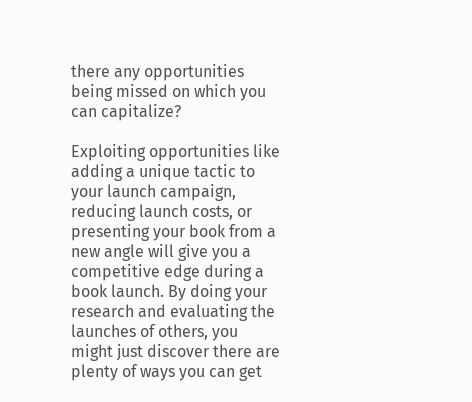there any opportunities being missed on which you can capitalize?

Exploiting opportunities like adding a unique tactic to your launch campaign, reducing launch costs, or presenting your book from a new angle will give you a competitive edge during a book launch. By doing your research and evaluating the launches of others, you might just discover there are plenty of ways you can get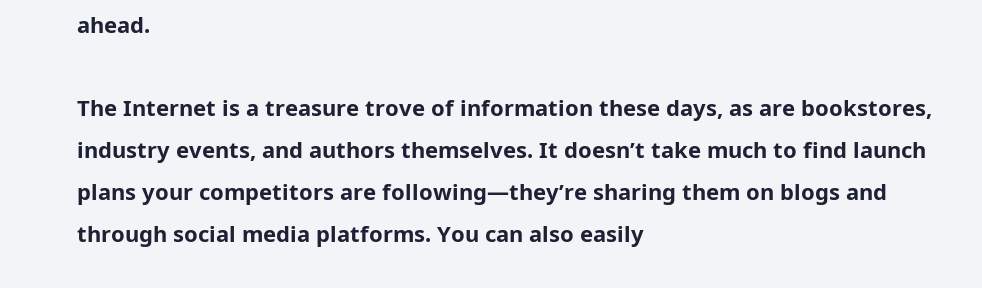ahead.

The Internet is a treasure trove of information these days, as are bookstores, industry events, and authors themselves. It doesn’t take much to find launch plans your competitors are following—they’re sharing them on blogs and through social media platforms. You can also easily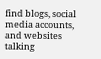find blogs, social media accounts, and websites talking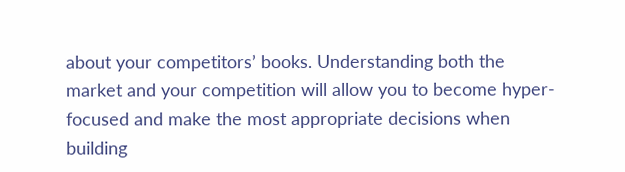about your competitors’ books. Understanding both the market and your competition will allow you to become hyper-focused and make the most appropriate decisions when building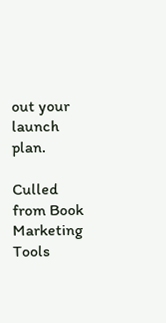out your launch plan.

Culled from Book Marketing Tools